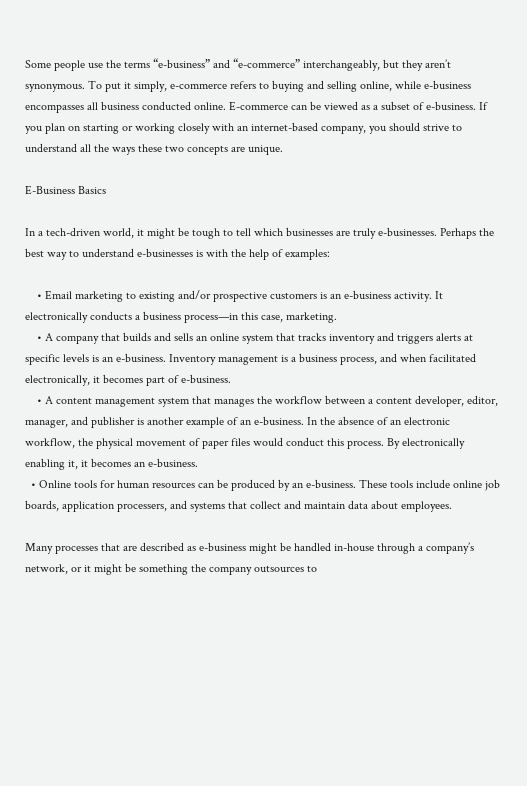Some people use the terms “e-business” and “e-commerce” interchangeably, but they aren’t synonymous. To put it simply, e-commerce refers to buying and selling online, while e-business encompasses all business conducted online. E-commerce can be viewed as a subset of e-business. If you plan on starting or working closely with an internet-based company, you should strive to understand all the ways these two concepts are unique.

E-Business Basics

In a tech-driven world, it might be tough to tell which businesses are truly e-businesses. Perhaps the best way to understand e-businesses is with the help of examples:

    • Email marketing to existing and/or prospective customers is an e-business activity. It electronically conducts a business process—in this case, marketing.
    • A company that builds and sells an online system that tracks inventory and triggers alerts at specific levels is an e-business. Inventory management is a business process, and when facilitated electronically, it becomes part of e-business.
    • A content management system that manages the workflow between a content developer, editor, manager, and publisher is another example of an e-business. In the absence of an electronic workflow, the physical movement of paper files would conduct this process. By electronically enabling it, it becomes an e-business.
  • Online tools for human resources can be produced by an e-business. These tools include online job boards, application processers, and systems that collect and maintain data about employees.

Many processes that are described as e-business might be handled in-house through a company’s network, or it might be something the company outsources to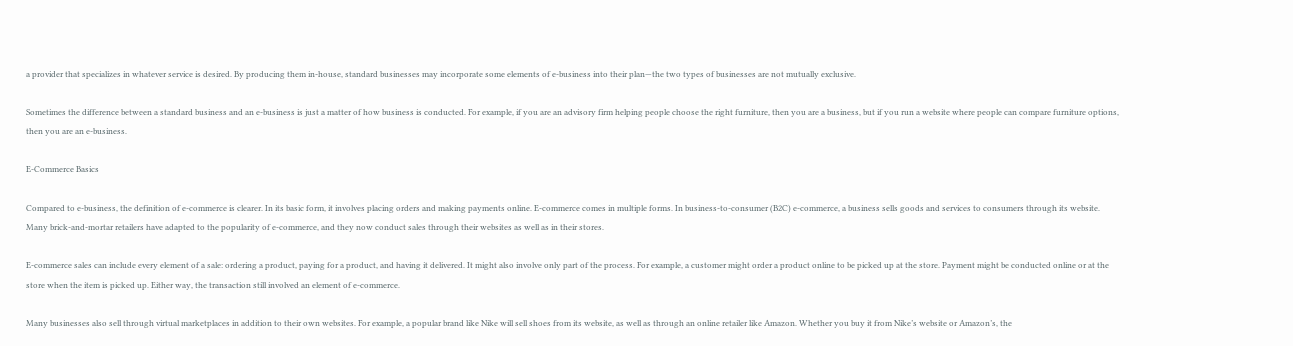a provider that specializes in whatever service is desired. By producing them in-house, standard businesses may incorporate some elements of e-business into their plan—the two types of businesses are not mutually exclusive.

Sometimes the difference between a standard business and an e-business is just a matter of how business is conducted. For example, if you are an advisory firm helping people choose the right furniture, then you are a business, but if you run a website where people can compare furniture options, then you are an e-business.

E-Commerce Basics

Compared to e-business, the definition of e-commerce is clearer. In its basic form, it involves placing orders and making payments online. E-commerce comes in multiple forms. In business-to-consumer (B2C) e-commerce, a business sells goods and services to consumers through its website. Many brick-and-mortar retailers have adapted to the popularity of e-commerce, and they now conduct sales through their websites as well as in their stores.

E-commerce sales can include every element of a sale: ordering a product, paying for a product, and having it delivered. It might also involve only part of the process. For example, a customer might order a product online to be picked up at the store. Payment might be conducted online or at the store when the item is picked up. Either way, the transaction still involved an element of e-commerce.

Many businesses also sell through virtual marketplaces in addition to their own websites. For example, a popular brand like Nike will sell shoes from its website, as well as through an online retailer like Amazon. Whether you buy it from Nike’s website or Amazon’s, the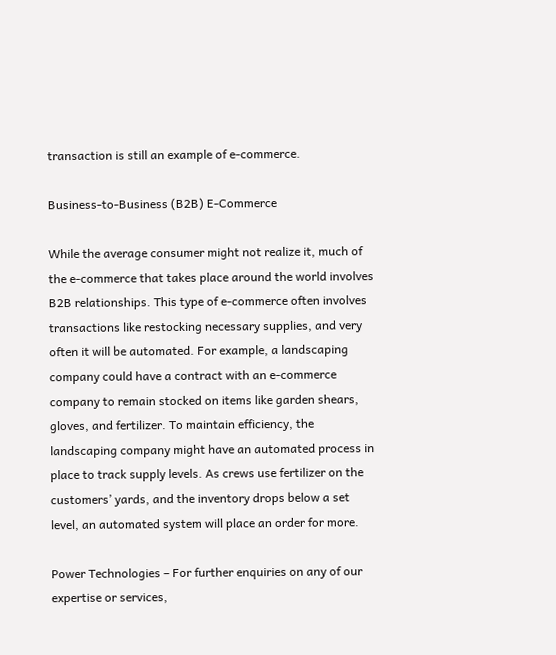transaction is still an example of e-commerce.

Business-to-Business (B2B) E-Commerce

While the average consumer might not realize it, much of the e-commerce that takes place around the world involves B2B relationships. This type of e-commerce often involves transactions like restocking necessary supplies, and very often it will be automated. For example, a landscaping company could have a contract with an e-commerce company to remain stocked on items like garden shears, gloves, and fertilizer. To maintain efficiency, the landscaping company might have an automated process in place to track supply levels. As crews use fertilizer on the customers’ yards, and the inventory drops below a set level, an automated system will place an order for more.

Power Technologies – For further enquiries on any of our expertise or services,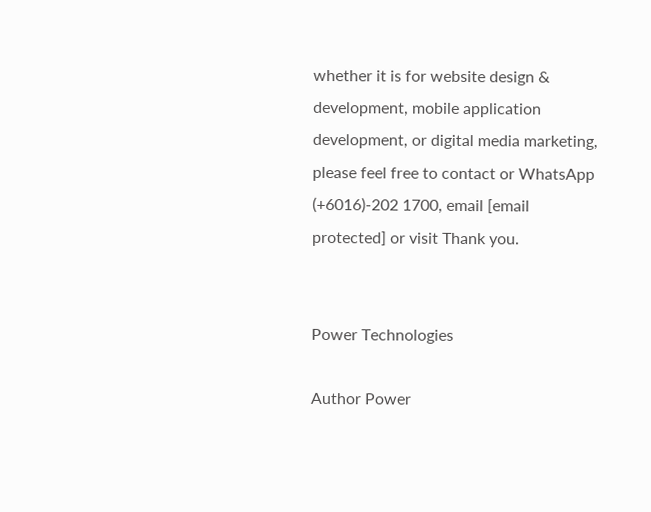whether it is for website design & development, mobile application development, or digital media marketing, please feel free to contact or WhatsApp (+6016)-202 1700, email [email protected] or visit Thank you.


Power Technologies

Author Power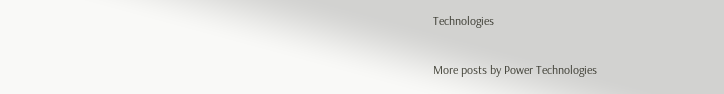Technologies

More posts by Power Technologies